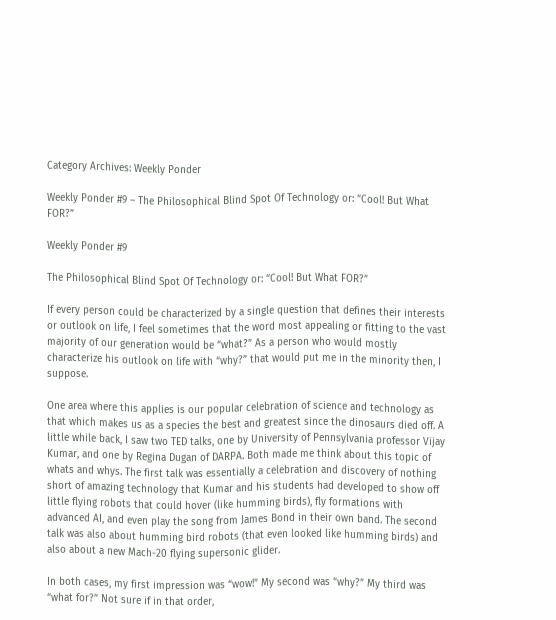Category Archives: Weekly Ponder

Weekly Ponder #9 – The Philosophical Blind Spot Of Technology or: “Cool! But What FOR?”

Weekly Ponder #9

The Philosophical Blind Spot Of Technology or: “Cool! But What FOR?”

If every person could be characterized by a single question that defines their interests or outlook on life, I feel sometimes that the word most appealing or fitting to the vast majority of our generation would be “what?” As a person who would mostly characterize his outlook on life with “why?” that would put me in the minority then, I suppose.

One area where this applies is our popular celebration of science and technology as that which makes us as a species the best and greatest since the dinosaurs died off. A little while back, I saw two TED talks, one by University of Pennsylvania professor Vijay Kumar, and one by Regina Dugan of DARPA. Both made me think about this topic of whats and whys. The first talk was essentially a celebration and discovery of nothing short of amazing technology that Kumar and his students had developed to show off little flying robots that could hover (like humming birds), fly formations with advanced AI, and even play the song from James Bond in their own band. The second talk was also about humming bird robots (that even looked like humming birds) and also about a new Mach-20 flying supersonic glider.

In both cases, my first impression was “wow!” My second was “why?” My third was “what for?” Not sure if in that order,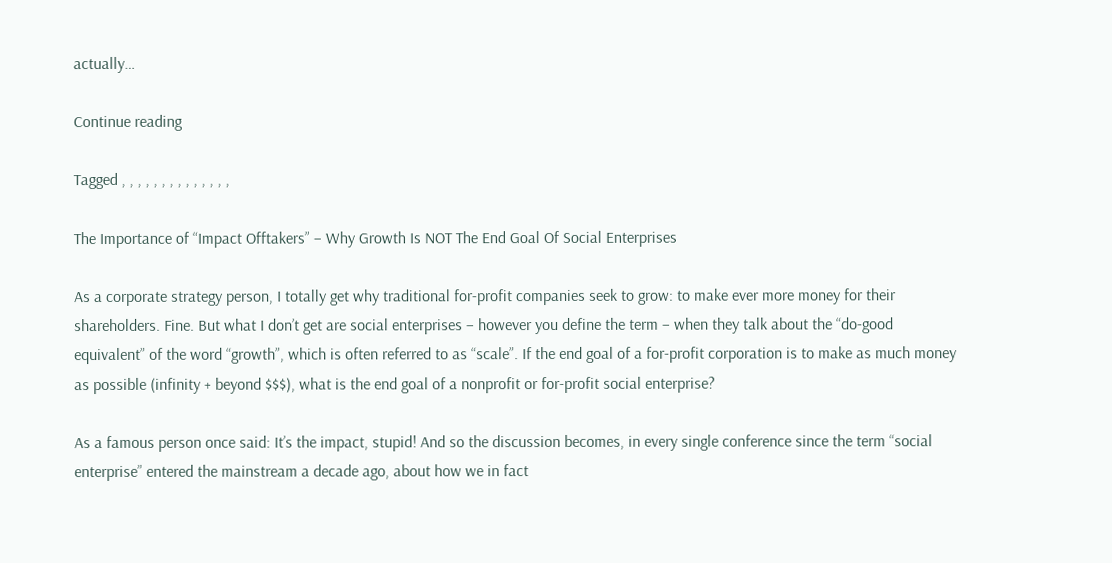actually…

Continue reading

Tagged , , , , , , , , , , , , , ,

The Importance of “Impact Offtakers” – Why Growth Is NOT The End Goal Of Social Enterprises

As a corporate strategy person, I totally get why traditional for-profit companies seek to grow: to make ever more money for their shareholders. Fine. But what I don’t get are social enterprises – however you define the term – when they talk about the “do-good equivalent” of the word “growth”, which is often referred to as “scale”. If the end goal of a for-profit corporation is to make as much money as possible (infinity + beyond $$$), what is the end goal of a nonprofit or for-profit social enterprise?

As a famous person once said: It’s the impact, stupid! And so the discussion becomes, in every single conference since the term “social enterprise” entered the mainstream a decade ago, about how we in fact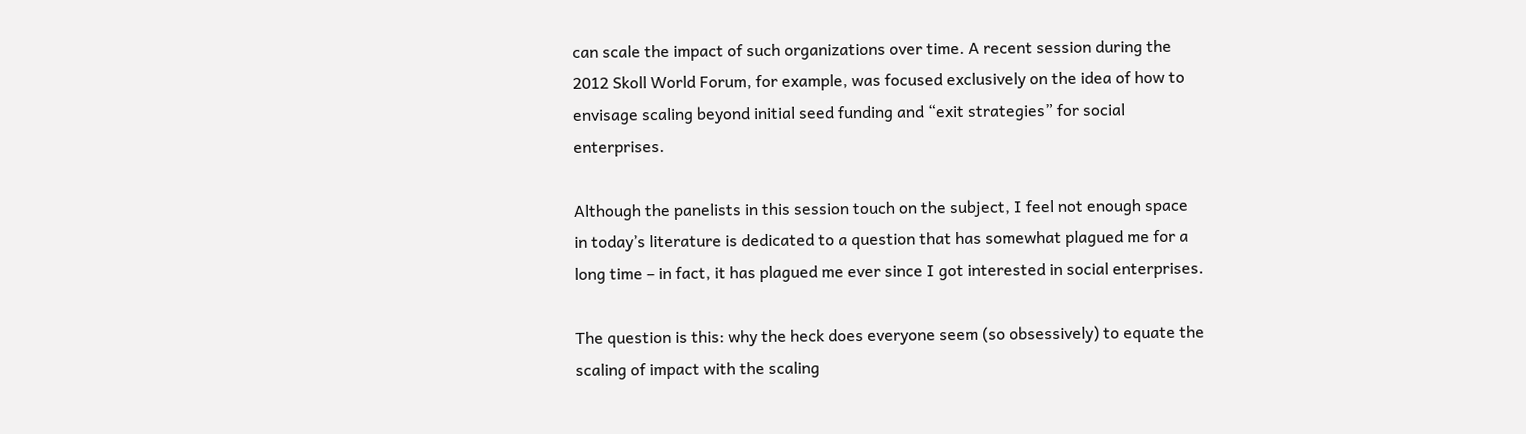can scale the impact of such organizations over time. A recent session during the 2012 Skoll World Forum, for example, was focused exclusively on the idea of how to envisage scaling beyond initial seed funding and “exit strategies” for social enterprises.

Although the panelists in this session touch on the subject, I feel not enough space in today’s literature is dedicated to a question that has somewhat plagued me for a long time – in fact, it has plagued me ever since I got interested in social enterprises.

The question is this: why the heck does everyone seem (so obsessively) to equate the scaling of impact with the scaling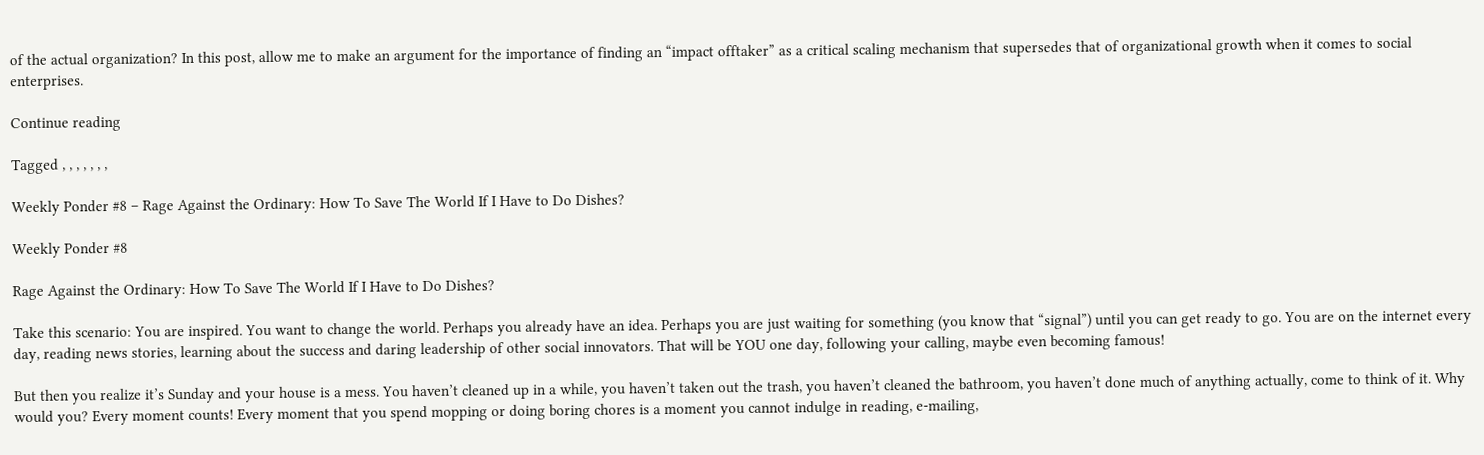of the actual organization? In this post, allow me to make an argument for the importance of finding an “impact offtaker” as a critical scaling mechanism that supersedes that of organizational growth when it comes to social enterprises.

Continue reading

Tagged , , , , , , ,

Weekly Ponder #8 – Rage Against the Ordinary: How To Save The World If I Have to Do Dishes?

Weekly Ponder #8

Rage Against the Ordinary: How To Save The World If I Have to Do Dishes?

Take this scenario: You are inspired. You want to change the world. Perhaps you already have an idea. Perhaps you are just waiting for something (you know that “signal”) until you can get ready to go. You are on the internet every day, reading news stories, learning about the success and daring leadership of other social innovators. That will be YOU one day, following your calling, maybe even becoming famous!

But then you realize it’s Sunday and your house is a mess. You haven’t cleaned up in a while, you haven’t taken out the trash, you haven’t cleaned the bathroom, you haven’t done much of anything actually, come to think of it. Why would you? Every moment counts! Every moment that you spend mopping or doing boring chores is a moment you cannot indulge in reading, e-mailing,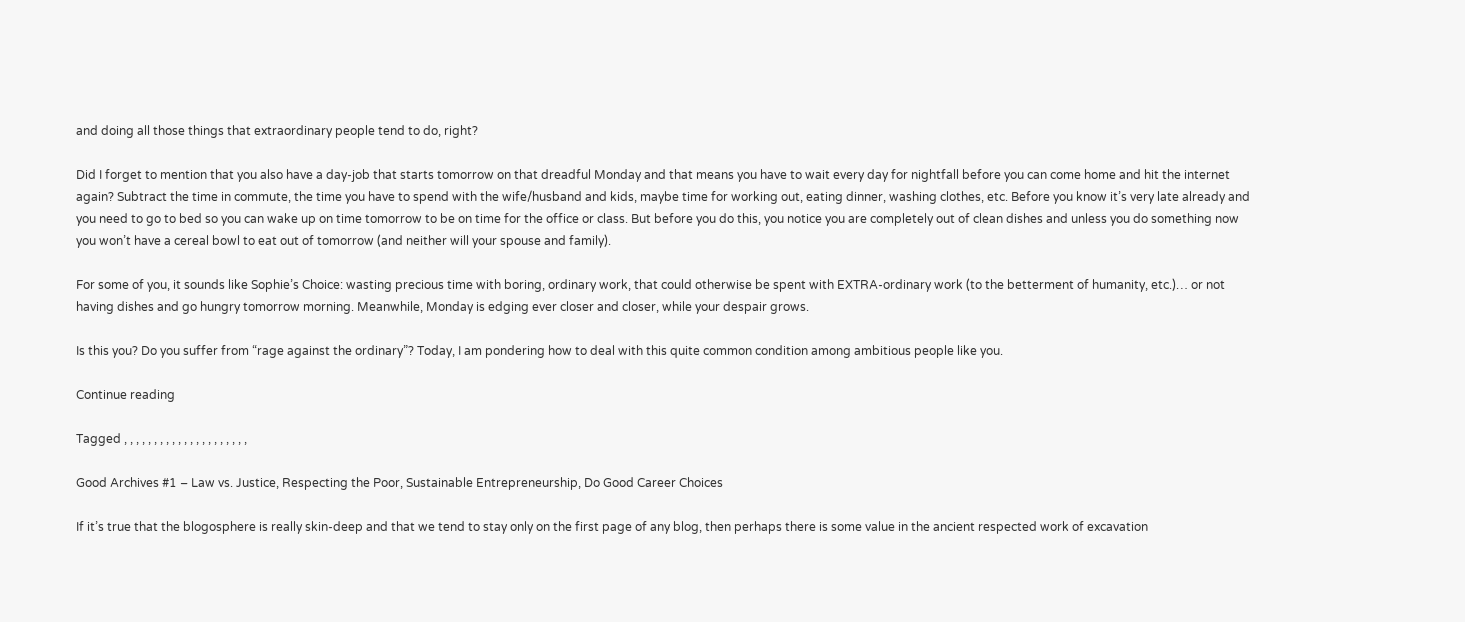and doing all those things that extraordinary people tend to do, right?

Did I forget to mention that you also have a day-job that starts tomorrow on that dreadful Monday and that means you have to wait every day for nightfall before you can come home and hit the internet again? Subtract the time in commute, the time you have to spend with the wife/husband and kids, maybe time for working out, eating dinner, washing clothes, etc. Before you know it’s very late already and you need to go to bed so you can wake up on time tomorrow to be on time for the office or class. But before you do this, you notice you are completely out of clean dishes and unless you do something now you won’t have a cereal bowl to eat out of tomorrow (and neither will your spouse and family).

For some of you, it sounds like Sophie’s Choice: wasting precious time with boring, ordinary work, that could otherwise be spent with EXTRA-ordinary work (to the betterment of humanity, etc.)… or not having dishes and go hungry tomorrow morning. Meanwhile, Monday is edging ever closer and closer, while your despair grows.

Is this you? Do you suffer from “rage against the ordinary”? Today, I am pondering how to deal with this quite common condition among ambitious people like you.

Continue reading

Tagged , , , , , , , , , , , , , , , , , , , , ,

Good Archives #1 – Law vs. Justice, Respecting the Poor, Sustainable Entrepreneurship, Do Good Career Choices

If it’s true that the blogosphere is really skin-deep and that we tend to stay only on the first page of any blog, then perhaps there is some value in the ancient respected work of excavation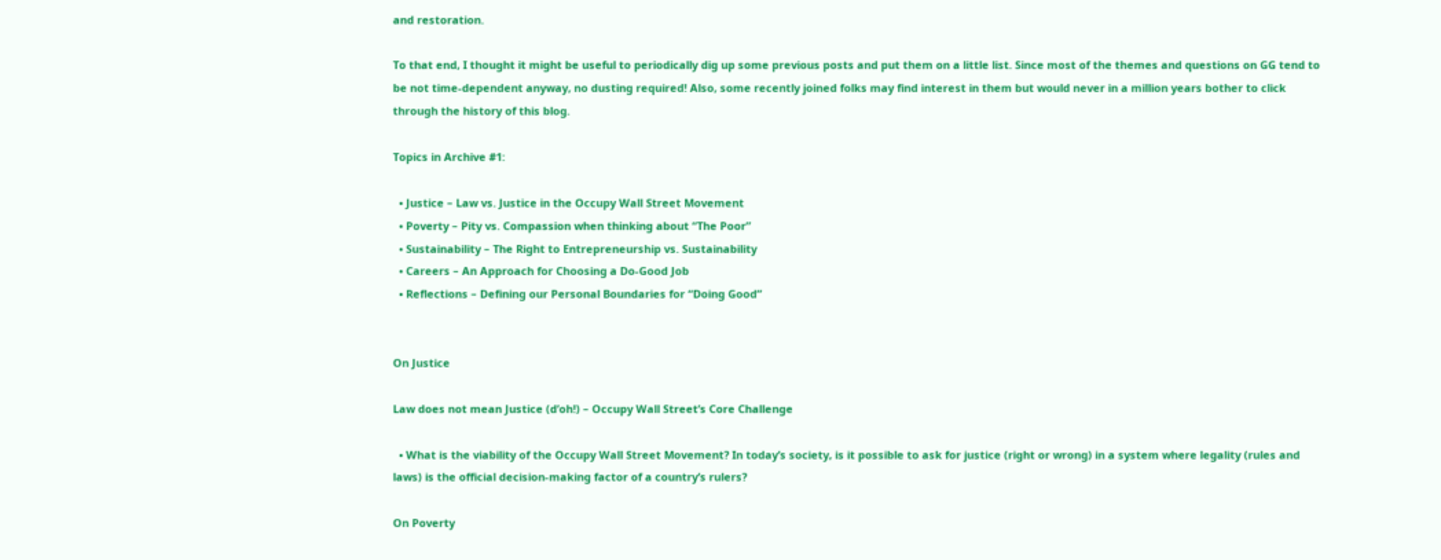and restoration.

To that end, I thought it might be useful to periodically dig up some previous posts and put them on a little list. Since most of the themes and questions on GG tend to be not time-dependent anyway, no dusting required! Also, some recently joined folks may find interest in them but would never in a million years bother to click through the history of this blog.

Topics in Archive #1:

  • Justice – Law vs. Justice in the Occupy Wall Street Movement
  • Poverty – Pity vs. Compassion when thinking about “The Poor”
  • Sustainability – The Right to Entrepreneurship vs. Sustainability
  • Careers – An Approach for Choosing a Do-Good Job
  • Reflections – Defining our Personal Boundaries for “Doing Good”


On Justice

Law does not mean Justice (d’oh!) – Occupy Wall Street’s Core Challenge

  • What is the viability of the Occupy Wall Street Movement? In today’s society, is it possible to ask for justice (right or wrong) in a system where legality (rules and laws) is the official decision-making factor of a country’s rulers?

On Poverty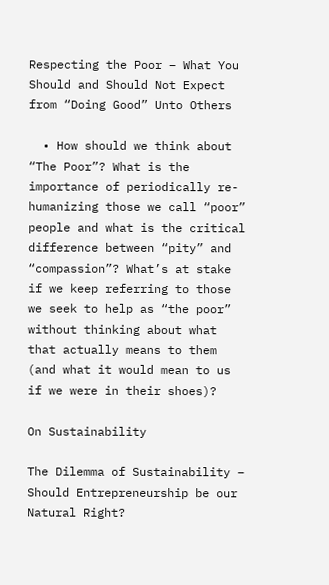Respecting the Poor – What You Should and Should Not Expect from “Doing Good” Unto Others

  • How should we think about “The Poor”? What is the importance of periodically re-humanizing those we call “poor” people and what is the critical difference between “pity” and “compassion”? What’s at stake if we keep referring to those we seek to help as “the poor” without thinking about what that actually means to them (and what it would mean to us if we were in their shoes)?

On Sustainability

The Dilemma of Sustainability – Should Entrepreneurship be our Natural Right?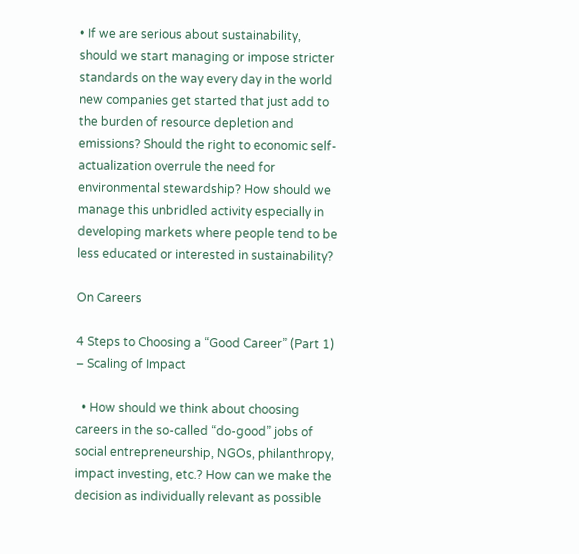• If we are serious about sustainability, should we start managing or impose stricter standards on the way every day in the world new companies get started that just add to the burden of resource depletion and emissions? Should the right to economic self-actualization overrule the need for environmental stewardship? How should we manage this unbridled activity especially in developing markets where people tend to be less educated or interested in sustainability?

On Careers

4 Steps to Choosing a “Good Career” (Part 1) – Scaling of Impact

  • How should we think about choosing careers in the so-called “do-good” jobs of social entrepreneurship, NGOs, philanthropy, impact investing, etc.? How can we make the decision as individually relevant as possible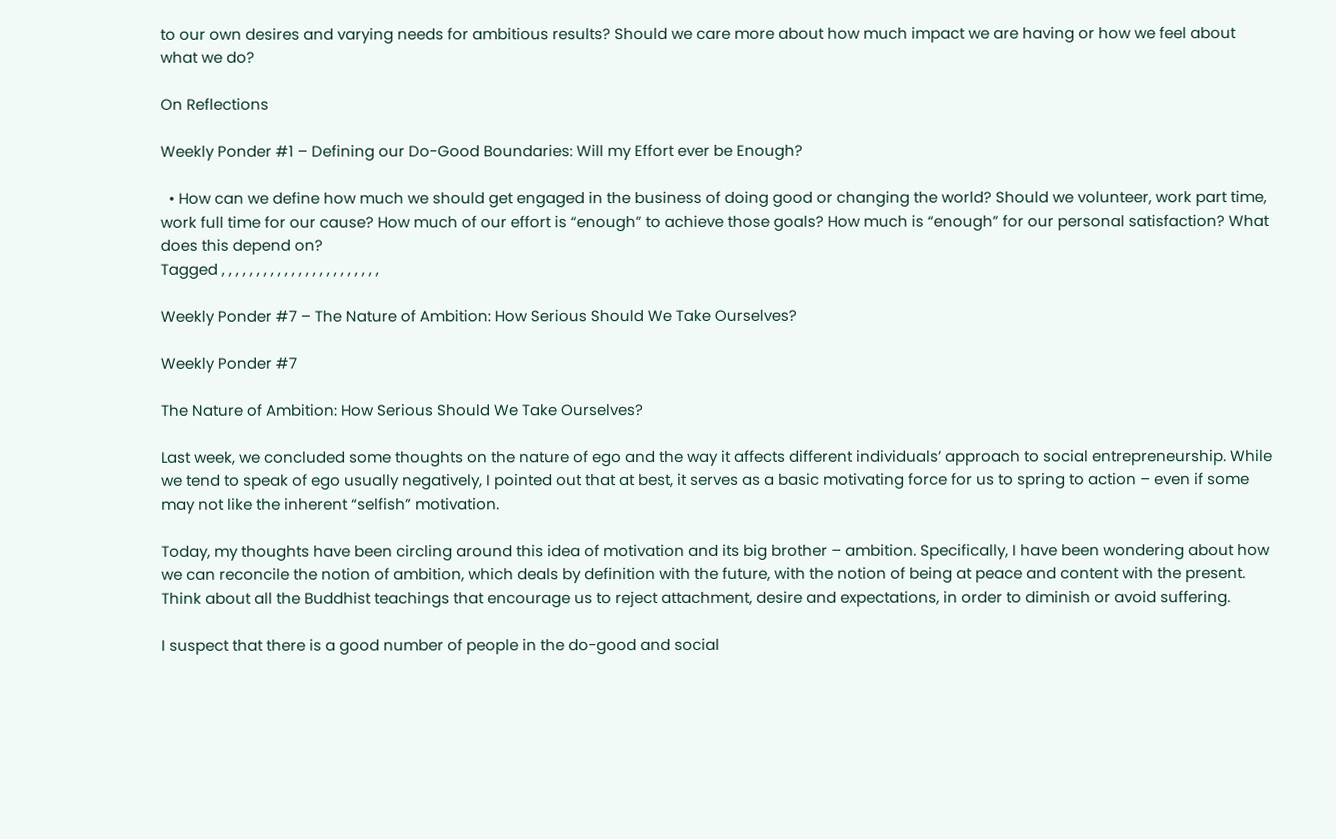to our own desires and varying needs for ambitious results? Should we care more about how much impact we are having or how we feel about what we do?

On Reflections

Weekly Ponder #1 – Defining our Do-Good Boundaries: Will my Effort ever be Enough?

  • How can we define how much we should get engaged in the business of doing good or changing the world? Should we volunteer, work part time, work full time for our cause? How much of our effort is “enough” to achieve those goals? How much is “enough” for our personal satisfaction? What does this depend on?
Tagged , , , , , , , , , , , , , , , , , , , , , , ,

Weekly Ponder #7 – The Nature of Ambition: How Serious Should We Take Ourselves?

Weekly Ponder #7

The Nature of Ambition: How Serious Should We Take Ourselves?

Last week, we concluded some thoughts on the nature of ego and the way it affects different individuals’ approach to social entrepreneurship. While we tend to speak of ego usually negatively, I pointed out that at best, it serves as a basic motivating force for us to spring to action – even if some may not like the inherent “selfish” motivation.

Today, my thoughts have been circling around this idea of motivation and its big brother – ambition. Specifically, I have been wondering about how we can reconcile the notion of ambition, which deals by definition with the future, with the notion of being at peace and content with the present. Think about all the Buddhist teachings that encourage us to reject attachment, desire and expectations, in order to diminish or avoid suffering.

I suspect that there is a good number of people in the do-good and social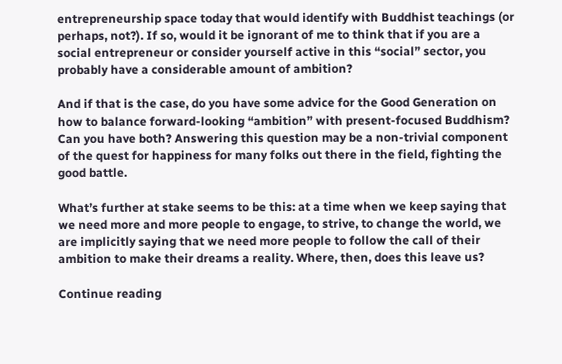entrepreneurship space today that would identify with Buddhist teachings (or perhaps, not?). If so, would it be ignorant of me to think that if you are a social entrepreneur or consider yourself active in this “social” sector, you probably have a considerable amount of ambition?

And if that is the case, do you have some advice for the Good Generation on how to balance forward-looking “ambition” with present-focused Buddhism? Can you have both? Answering this question may be a non-trivial component of the quest for happiness for many folks out there in the field, fighting the good battle.

What’s further at stake seems to be this: at a time when we keep saying that we need more and more people to engage, to strive, to change the world, we are implicitly saying that we need more people to follow the call of their ambition to make their dreams a reality. Where, then, does this leave us?

Continue reading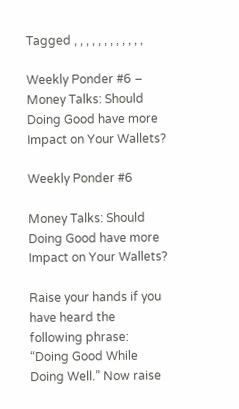Tagged , , , , , , , , , , , ,

Weekly Ponder #6 – Money Talks: Should Doing Good have more Impact on Your Wallets?

Weekly Ponder #6

Money Talks: Should Doing Good have more Impact on Your Wallets?

Raise your hands if you have heard the following phrase: “Doing Good While Doing Well.” Now raise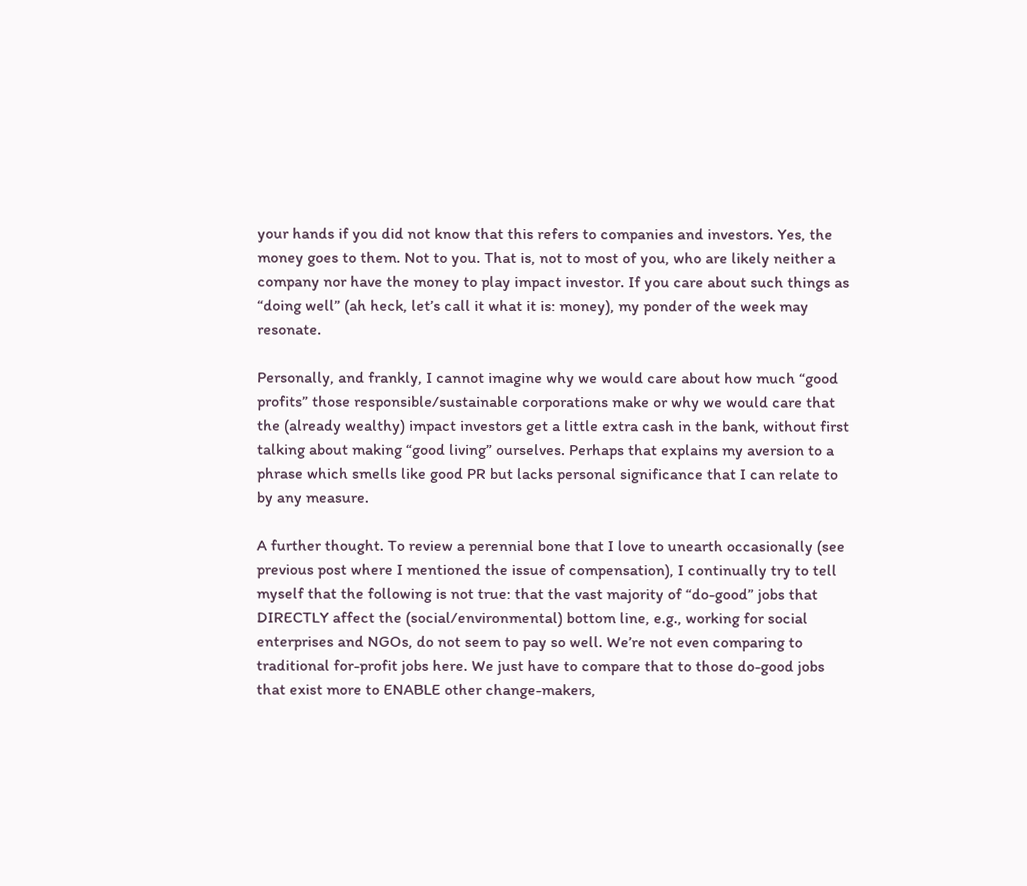your hands if you did not know that this refers to companies and investors. Yes, the money goes to them. Not to you. That is, not to most of you, who are likely neither a company nor have the money to play impact investor. If you care about such things as “doing well” (ah heck, let’s call it what it is: money), my ponder of the week may resonate.

Personally, and frankly, I cannot imagine why we would care about how much “good profits” those responsible/sustainable corporations make or why we would care that the (already wealthy) impact investors get a little extra cash in the bank, without first talking about making “good living” ourselves. Perhaps that explains my aversion to a phrase which smells like good PR but lacks personal significance that I can relate to by any measure.

A further thought. To review a perennial bone that I love to unearth occasionally (see previous post where I mentioned the issue of compensation), I continually try to tell myself that the following is not true: that the vast majority of “do-good” jobs that DIRECTLY affect the (social/environmental) bottom line, e.g., working for social enterprises and NGOs, do not seem to pay so well. We’re not even comparing to traditional for-profit jobs here. We just have to compare that to those do-good jobs that exist more to ENABLE other change-makers,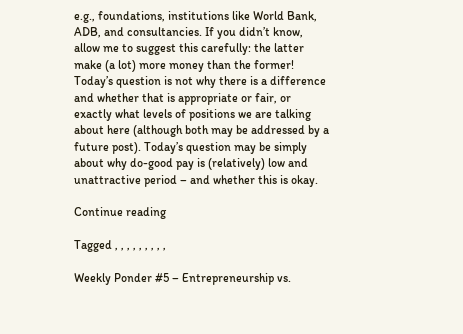e.g., foundations, institutions like World Bank, ADB, and consultancies. If you didn’t know, allow me to suggest this carefully: the latter make (a lot) more money than the former! Today’s question is not why there is a difference and whether that is appropriate or fair, or exactly what levels of positions we are talking about here (although both may be addressed by a future post). Today’s question may be simply about why do-good pay is (relatively) low and unattractive period – and whether this is okay.

Continue reading

Tagged , , , , , , , , ,

Weekly Ponder #5 – Entrepreneurship vs.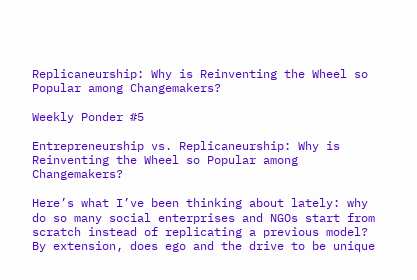Replicaneurship: Why is Reinventing the Wheel so Popular among Changemakers?

Weekly Ponder #5

Entrepreneurship vs. Replicaneurship: Why is Reinventing the Wheel so Popular among Changemakers?

Here’s what I’ve been thinking about lately: why do so many social enterprises and NGOs start from scratch instead of replicating a previous model? By extension, does ego and the drive to be unique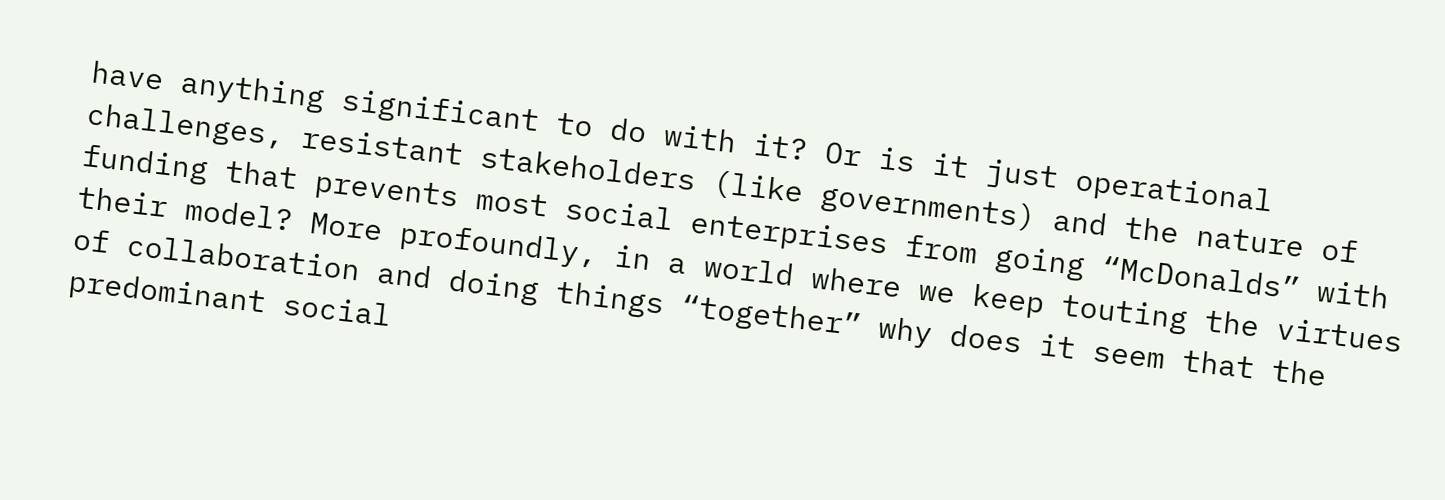have anything significant to do with it? Or is it just operational challenges, resistant stakeholders (like governments) and the nature of funding that prevents most social enterprises from going “McDonalds” with their model? More profoundly, in a world where we keep touting the virtues of collaboration and doing things “together” why does it seem that the predominant social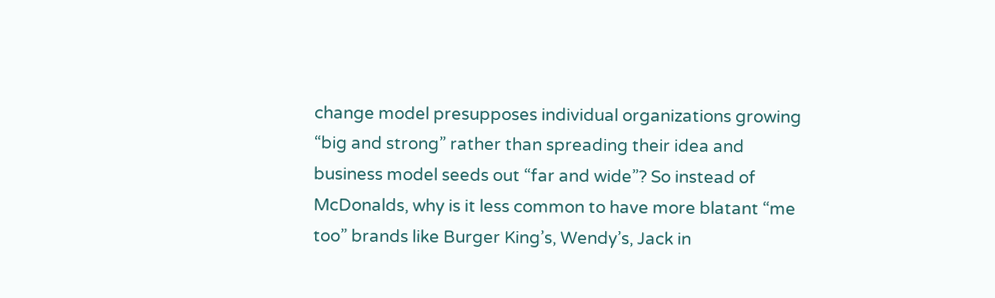change model presupposes individual organizations growing “big and strong” rather than spreading their idea and business model seeds out “far and wide”? So instead of McDonalds, why is it less common to have more blatant “me too” brands like Burger King’s, Wendy’s, Jack in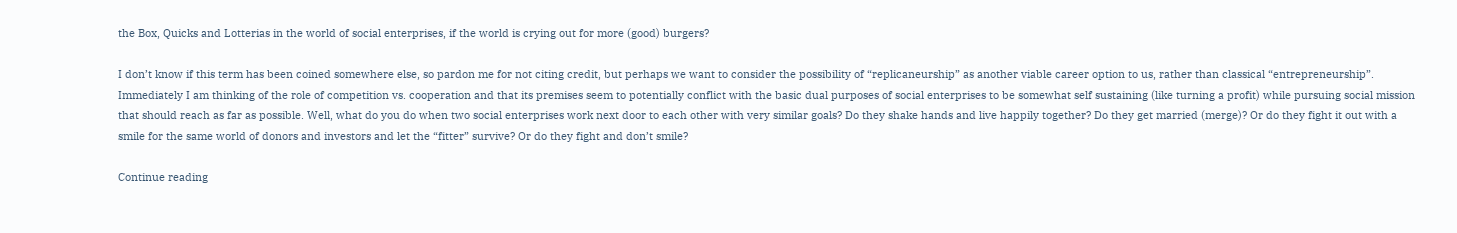the Box, Quicks and Lotterias in the world of social enterprises, if the world is crying out for more (good) burgers?

I don’t know if this term has been coined somewhere else, so pardon me for not citing credit, but perhaps we want to consider the possibility of “replicaneurship” as another viable career option to us, rather than classical “entrepreneurship”. Immediately I am thinking of the role of competition vs. cooperation and that its premises seem to potentially conflict with the basic dual purposes of social enterprises to be somewhat self sustaining (like turning a profit) while pursuing social mission that should reach as far as possible. Well, what do you do when two social enterprises work next door to each other with very similar goals? Do they shake hands and live happily together? Do they get married (merge)? Or do they fight it out with a smile for the same world of donors and investors and let the “fitter” survive? Or do they fight and don’t smile?

Continue reading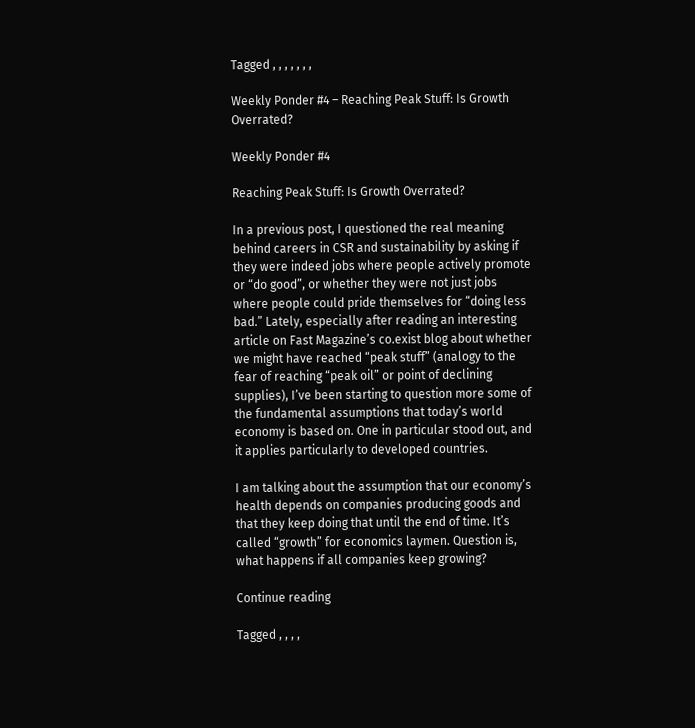Tagged , , , , , , ,

Weekly Ponder #4 – Reaching Peak Stuff: Is Growth Overrated?

Weekly Ponder #4

Reaching Peak Stuff: Is Growth Overrated?

In a previous post, I questioned the real meaning behind careers in CSR and sustainability by asking if they were indeed jobs where people actively promote or “do good”, or whether they were not just jobs where people could pride themselves for “doing less bad.” Lately, especially after reading an interesting article on Fast Magazine’s co.exist blog about whether we might have reached “peak stuff” (analogy to the fear of reaching “peak oil” or point of declining supplies), I’ve been starting to question more some of the fundamental assumptions that today’s world economy is based on. One in particular stood out, and it applies particularly to developed countries.

I am talking about the assumption that our economy’s health depends on companies producing goods and that they keep doing that until the end of time. It’s called “growth” for economics laymen. Question is, what happens if all companies keep growing?

Continue reading

Tagged , , , ,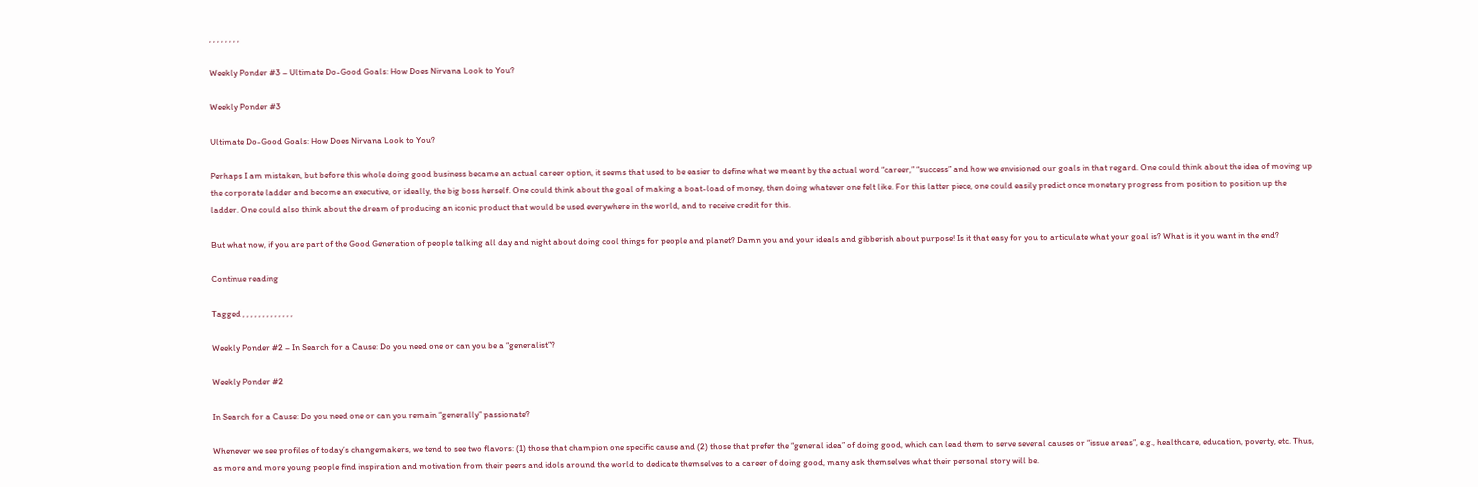, , , , , , , ,

Weekly Ponder #3 – Ultimate Do-Good Goals: How Does Nirvana Look to You?

Weekly Ponder #3

Ultimate Do-Good Goals: How Does Nirvana Look to You?

Perhaps I am mistaken, but before this whole doing good business became an actual career option, it seems that used to be easier to define what we meant by the actual word “career,” “success” and how we envisioned our goals in that regard. One could think about the idea of moving up the corporate ladder and become an executive, or ideally, the big boss herself. One could think about the goal of making a boat-load of money, then doing whatever one felt like. For this latter piece, one could easily predict once monetary progress from position to position up the ladder. One could also think about the dream of producing an iconic product that would be used everywhere in the world, and to receive credit for this.

But what now, if you are part of the Good Generation of people talking all day and night about doing cool things for people and planet? Damn you and your ideals and gibberish about purpose! Is it that easy for you to articulate what your goal is? What is it you want in the end?

Continue reading

Tagged , , , , , , , , , , , , ,

Weekly Ponder #2 – In Search for a Cause: Do you need one or can you be a “generalist”?

Weekly Ponder #2

In Search for a Cause: Do you need one or can you remain “generally” passionate?

Whenever we see profiles of today’s changemakers, we tend to see two flavors: (1) those that champion one specific cause and (2) those that prefer the “general idea” of doing good, which can lead them to serve several causes or “issue areas”, e.g., healthcare, education, poverty, etc. Thus, as more and more young people find inspiration and motivation from their peers and idols around the world to dedicate themselves to a career of doing good, many ask themselves what their personal story will be.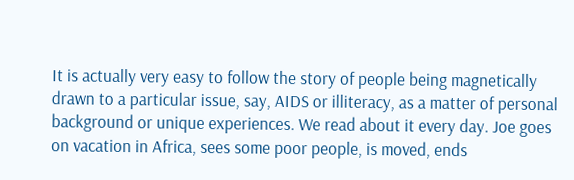It is actually very easy to follow the story of people being magnetically drawn to a particular issue, say, AIDS or illiteracy, as a matter of personal background or unique experiences. We read about it every day. Joe goes on vacation in Africa, sees some poor people, is moved, ends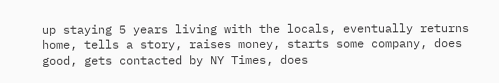up staying 5 years living with the locals, eventually returns home, tells a story, raises money, starts some company, does good, gets contacted by NY Times, does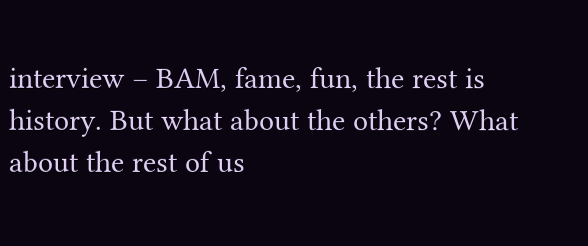interview – BAM, fame, fun, the rest is history. But what about the others? What about the rest of us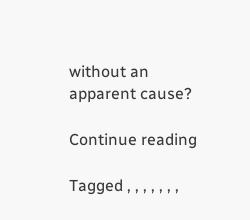without an apparent cause?

Continue reading

Tagged , , , , , , ,